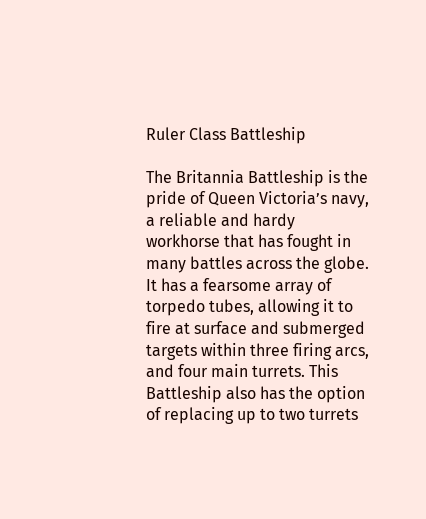Ruler Class Battleship

The Britannia Battleship is the pride of Queen Victoria’s navy, a reliable and hardy workhorse that has fought in many battles across the globe. It has a fearsome array of torpedo tubes, allowing it to fire at surface and submerged targets within three firing arcs, and four main turrets. This Battleship also has the option of replacing up to two turrets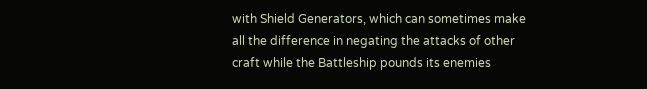with Shield Generators, which can sometimes make all the difference in negating the attacks of other craft while the Battleship pounds its enemies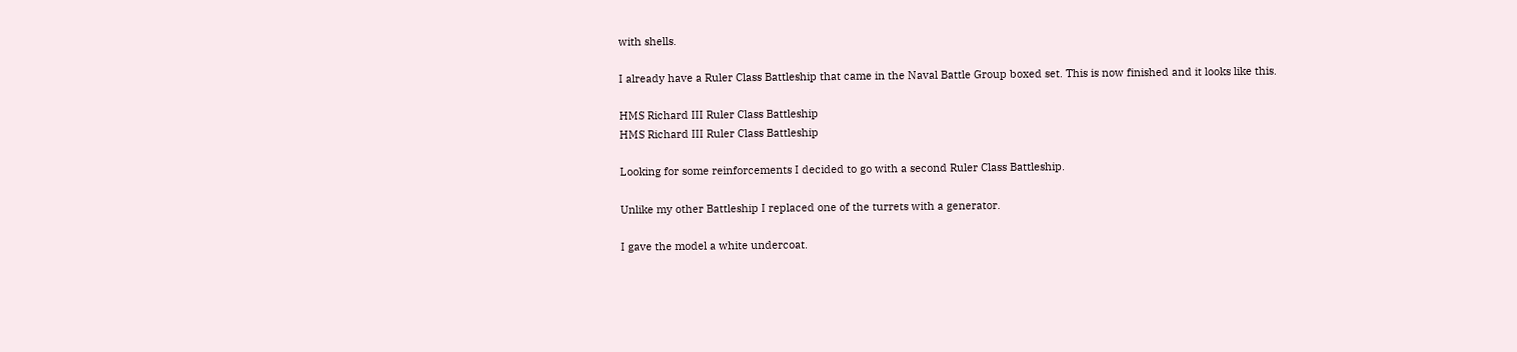with shells.

I already have a Ruler Class Battleship that came in the Naval Battle Group boxed set. This is now finished and it looks like this.

HMS Richard III Ruler Class Battleship
HMS Richard III Ruler Class Battleship

Looking for some reinforcements I decided to go with a second Ruler Class Battleship.

Unlike my other Battleship I replaced one of the turrets with a generator.

I gave the model a white undercoat.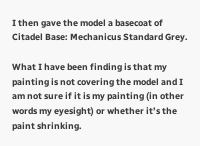I then gave the model a basecoat of Citadel Base: Mechanicus Standard Grey.

What I have been finding is that my painting is not covering the model and I am not sure if it is my painting (in other words my eyesight) or whether it’s the paint shrinking.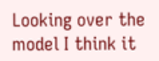Looking over the model I think it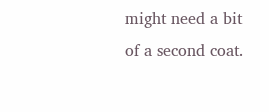might need a bit of a second coat.